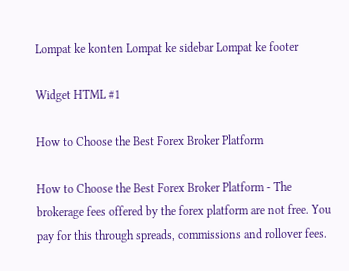Lompat ke konten Lompat ke sidebar Lompat ke footer

Widget HTML #1

How to Choose the Best Forex Broker Platform

How to Choose the Best Forex Broker Platform - The brokerage fees offered by the forex platform are not free. You pay for this through spreads, commissions and rollover fees.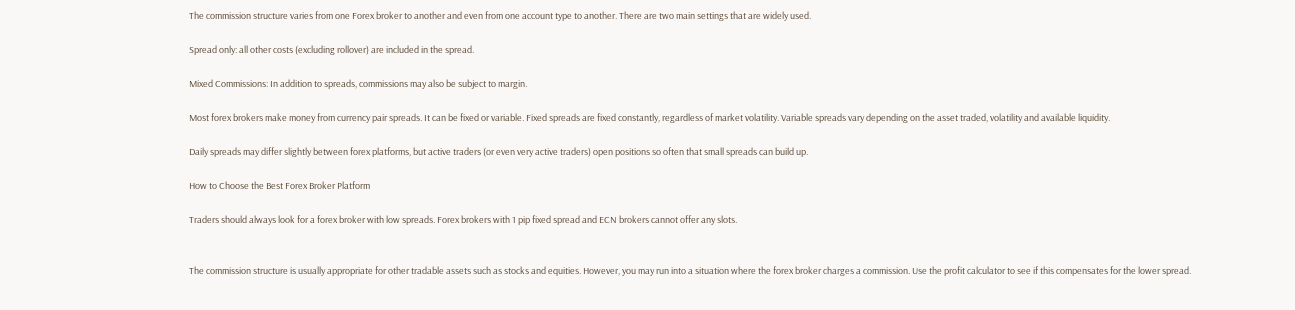The commission structure varies from one Forex broker to another and even from one account type to another. There are two main settings that are widely used.

Spread only: all other costs (excluding rollover) are included in the spread.

Mixed Commissions: In addition to spreads, commissions may also be subject to margin.

Most forex brokers make money from currency pair spreads. It can be fixed or variable. Fixed spreads are fixed constantly, regardless of market volatility. Variable spreads vary depending on the asset traded, volatility and available liquidity.

Daily spreads may differ slightly between forex platforms, but active traders (or even very active traders) open positions so often that small spreads can build up.

How to Choose the Best Forex Broker Platform

Traders should always look for a forex broker with low spreads. Forex brokers with 1 pip fixed spread and ECN brokers cannot offer any slots.


The commission structure is usually appropriate for other tradable assets such as stocks and equities. However, you may run into a situation where the forex broker charges a commission. Use the profit calculator to see if this compensates for the lower spread.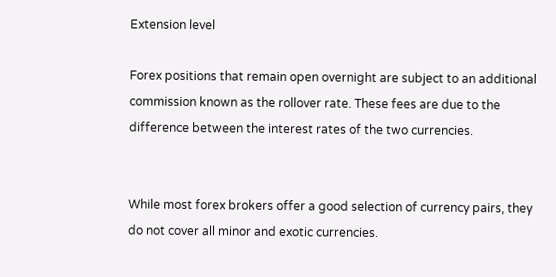Extension level

Forex positions that remain open overnight are subject to an additional commission known as the rollover rate. These fees are due to the difference between the interest rates of the two currencies.


While most forex brokers offer a good selection of currency pairs, they do not cover all minor and exotic currencies.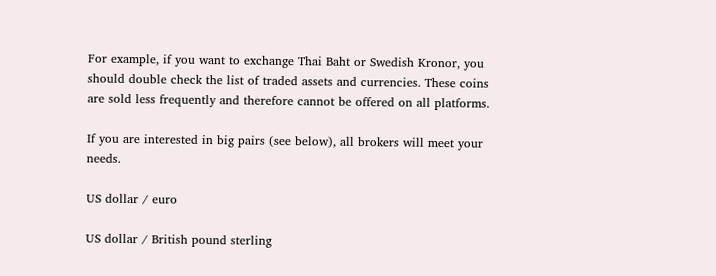For example, if you want to exchange Thai Baht or Swedish Kronor, you should double check the list of traded assets and currencies. These coins are sold less frequently and therefore cannot be offered on all platforms.

If you are interested in big pairs (see below), all brokers will meet your needs.

US dollar / euro

US dollar / British pound sterling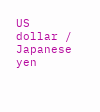US dollar / Japanese yen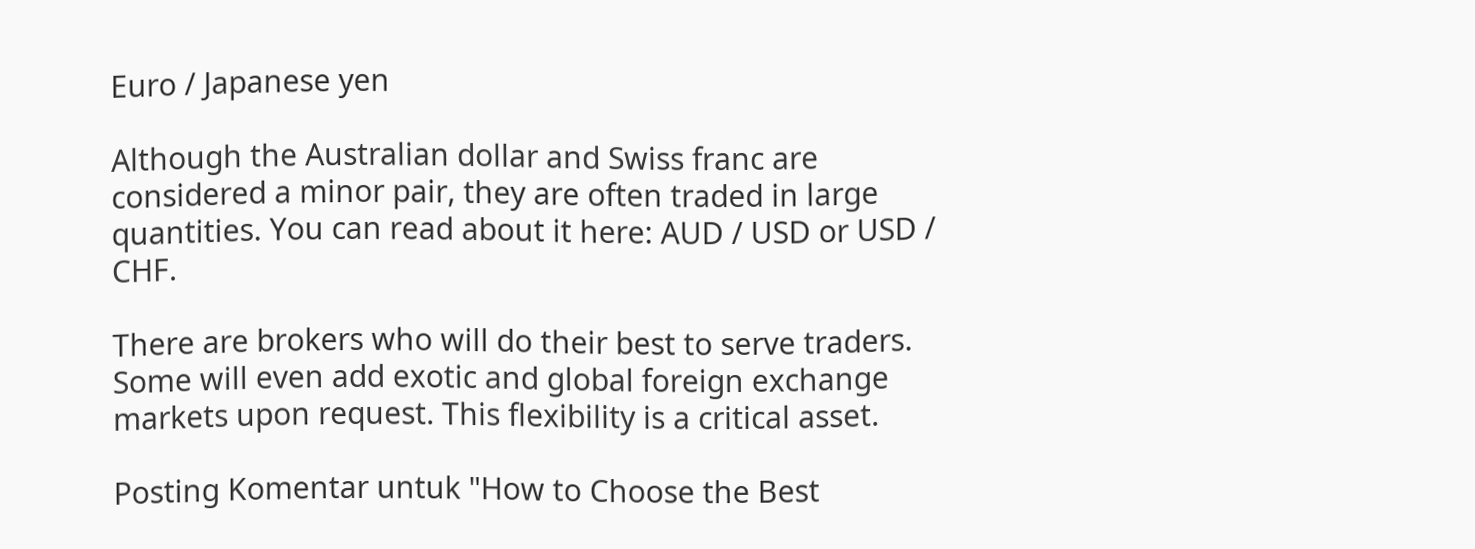Euro / Japanese yen

Although the Australian dollar and Swiss franc are considered a minor pair, they are often traded in large quantities. You can read about it here: AUD / USD or USD / CHF.

There are brokers who will do their best to serve traders. Some will even add exotic and global foreign exchange markets upon request. This flexibility is a critical asset.

Posting Komentar untuk "How to Choose the Best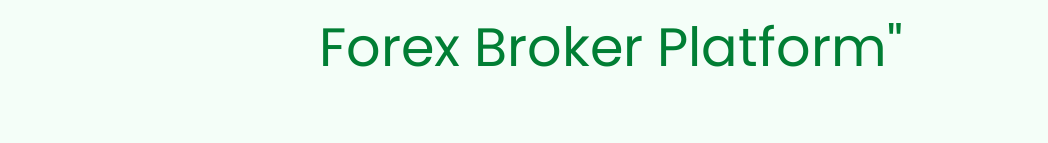Forex Broker Platform"